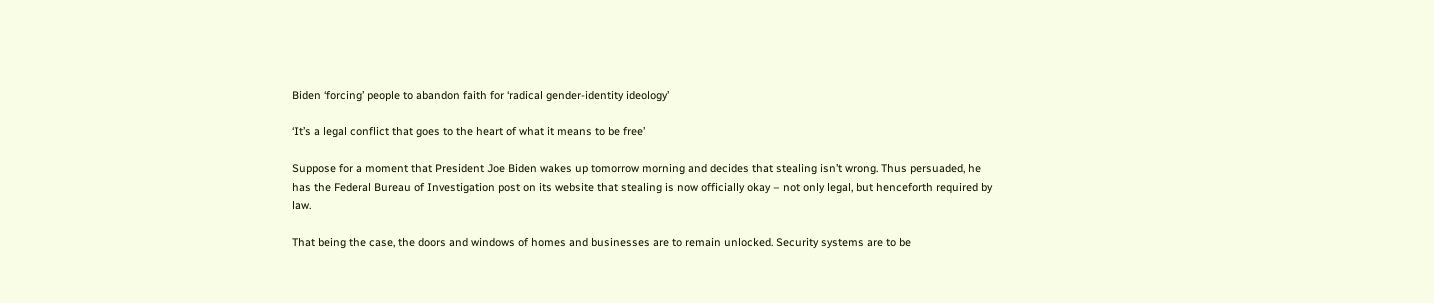Biden ‘forcing’ people to abandon faith for ‘radical gender-identity ideology’

‘It’s a legal conflict that goes to the heart of what it means to be free’

Suppose for a moment that President Joe Biden wakes up tomorrow morning and decides that stealing isn’t wrong. Thus persuaded, he has the Federal Bureau of Investigation post on its website that stealing is now officially okay – not only legal, but henceforth required by law.

That being the case, the doors and windows of homes and businesses are to remain unlocked. Security systems are to be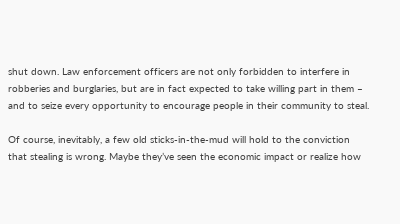shut down. Law enforcement officers are not only forbidden to interfere in robberies and burglaries, but are in fact expected to take willing part in them – and to seize every opportunity to encourage people in their community to steal.

Of course, inevitably, a few old sticks-in-the-mud will hold to the conviction that stealing is wrong. Maybe they’ve seen the economic impact or realize how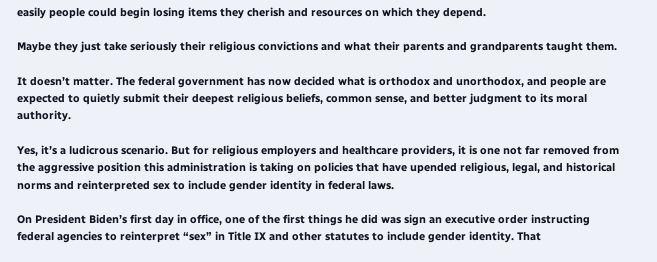easily people could begin losing items they cherish and resources on which they depend.

Maybe they just take seriously their religious convictions and what their parents and grandparents taught them.

It doesn’t matter. The federal government has now decided what is orthodox and unorthodox, and people are expected to quietly submit their deepest religious beliefs, common sense, and better judgment to its moral authority.

Yes, it’s a ludicrous scenario. But for religious employers and healthcare providers, it is one not far removed from the aggressive position this administration is taking on policies that have upended religious, legal, and historical norms and reinterpreted sex to include gender identity in federal laws.

On President Biden’s first day in office, one of the first things he did was sign an executive order instructing federal agencies to reinterpret “sex” in Title IX and other statutes to include gender identity. That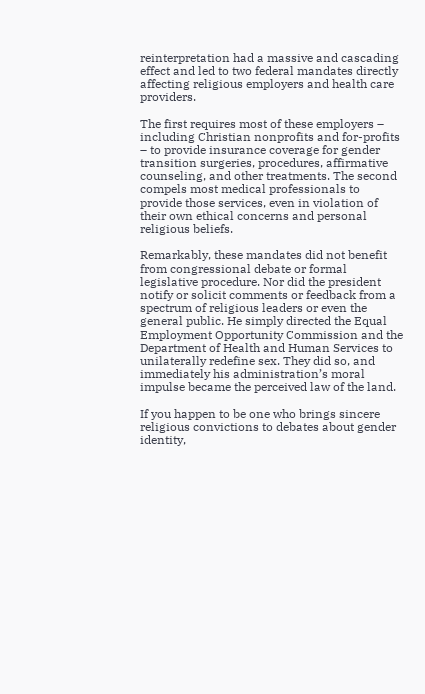reinterpretation had a massive and cascading effect and led to two federal mandates directly affecting religious employers and health care providers.

The first requires most of these employers – including Christian nonprofits and for-profits – to provide insurance coverage for gender transition surgeries, procedures, affirmative counseling, and other treatments. The second compels most medical professionals to provide those services, even in violation of their own ethical concerns and personal religious beliefs.

Remarkably, these mandates did not benefit from congressional debate or formal legislative procedure. Nor did the president notify or solicit comments or feedback from a spectrum of religious leaders or even the general public. He simply directed the Equal Employment Opportunity Commission and the Department of Health and Human Services to unilaterally redefine sex. They did so, and immediately his administration’s moral impulse became the perceived law of the land.

If you happen to be one who brings sincere religious convictions to debates about gender identity,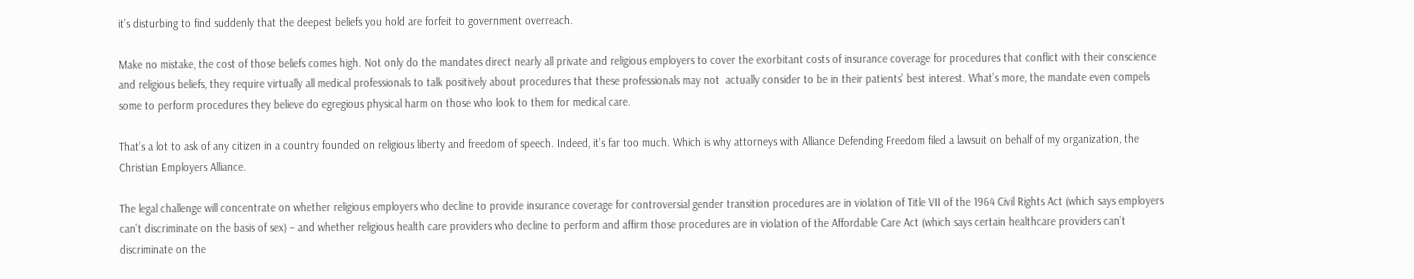it’s disturbing to find suddenly that the deepest beliefs you hold are forfeit to government overreach.

Make no mistake, the cost of those beliefs comes high. Not only do the mandates direct nearly all private and religious employers to cover the exorbitant costs of insurance coverage for procedures that conflict with their conscience and religious beliefs, they require virtually all medical professionals to talk positively about procedures that these professionals may not  actually consider to be in their patients’ best interest. What’s more, the mandate even compels some to perform procedures they believe do egregious physical harm on those who look to them for medical care.

That’s a lot to ask of any citizen in a country founded on religious liberty and freedom of speech. Indeed, it’s far too much. Which is why attorneys with Alliance Defending Freedom filed a lawsuit on behalf of my organization, the Christian Employers Alliance.

The legal challenge will concentrate on whether religious employers who decline to provide insurance coverage for controversial gender transition procedures are in violation of Title VII of the 1964 Civil Rights Act (which says employers can’t discriminate on the basis of sex) – and whether religious health care providers who decline to perform and affirm those procedures are in violation of the Affordable Care Act (which says certain healthcare providers can’t discriminate on the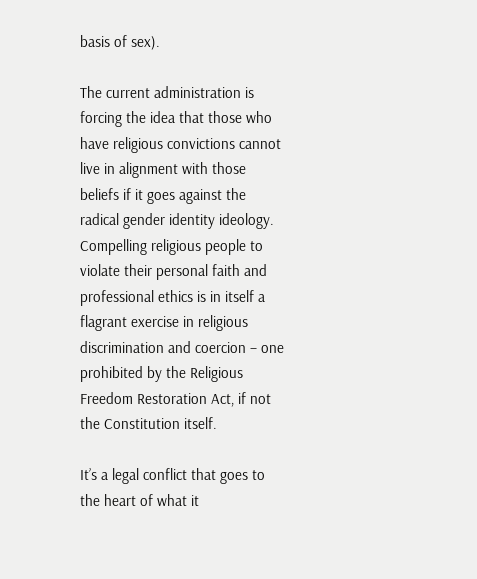basis of sex).

The current administration is forcing the idea that those who have religious convictions cannot live in alignment with those beliefs if it goes against the radical gender identity ideology. Compelling religious people to violate their personal faith and professional ethics is in itself a flagrant exercise in religious discrimination and coercion – one prohibited by the Religious Freedom Restoration Act, if not the Constitution itself.

It’s a legal conflict that goes to the heart of what it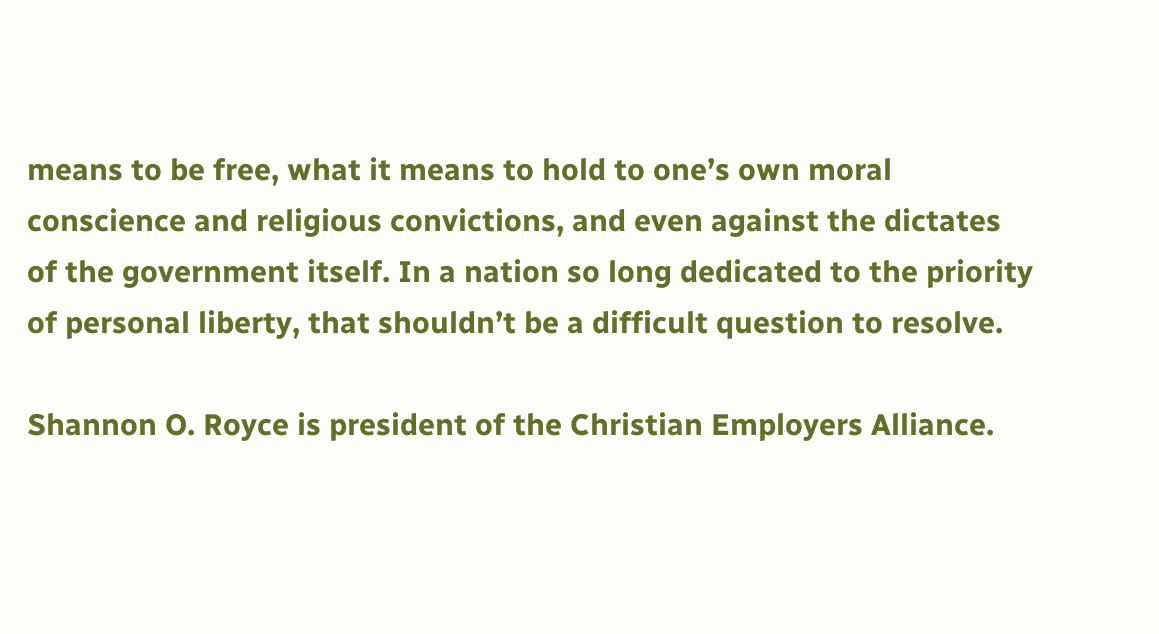means to be free, what it means to hold to one’s own moral conscience and religious convictions, and even against the dictates of the government itself. In a nation so long dedicated to the priority of personal liberty, that shouldn’t be a difficult question to resolve.

Shannon O. Royce is president of the Christian Employers Alliance.